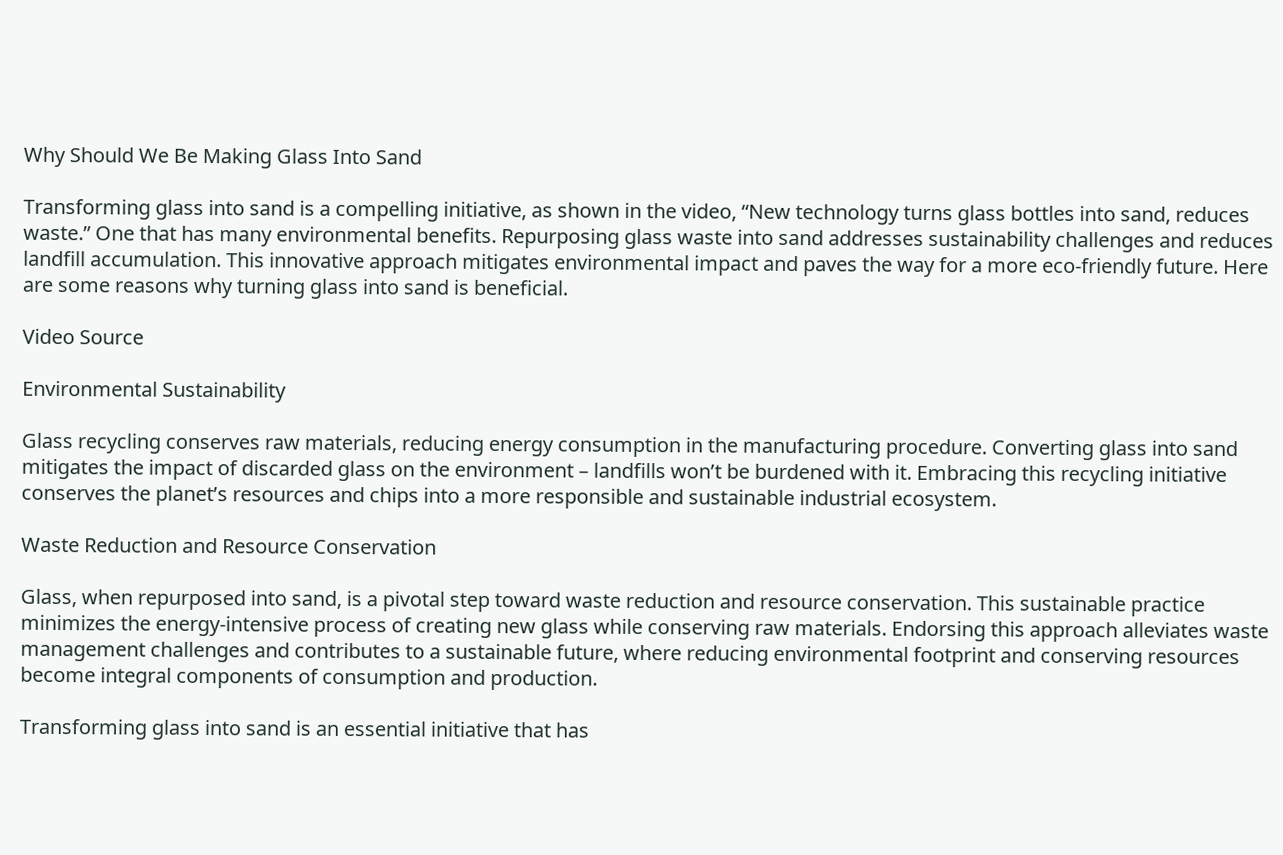Why Should We Be Making Glass Into Sand

Transforming glass into sand is a compelling initiative, as shown in the video, “New technology turns glass bottles into sand, reduces waste.” One that has many environmental benefits. Repurposing glass waste into sand addresses sustainability challenges and reduces landfill accumulation. This innovative approach mitigates environmental impact and paves the way for a more eco-friendly future. Here are some reasons why turning glass into sand is beneficial.

Video Source

Environmental Sustainability

Glass recycling conserves raw materials, reducing energy consumption in the manufacturing procedure. Converting glass into sand mitigates the impact of discarded glass on the environment – landfills won’t be burdened with it. Embracing this recycling initiative conserves the planet’s resources and chips into a more responsible and sustainable industrial ecosystem.

Waste Reduction and Resource Conservation

Glass, when repurposed into sand, is a pivotal step toward waste reduction and resource conservation. This sustainable practice minimizes the energy-intensive process of creating new glass while conserving raw materials. Endorsing this approach alleviates waste management challenges and contributes to a sustainable future, where reducing environmental footprint and conserving resources become integral components of consumption and production.

Transforming glass into sand is an essential initiative that has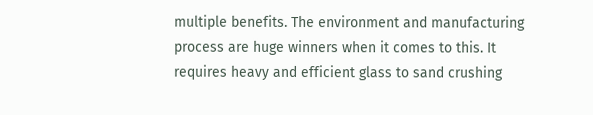multiple benefits. The environment and manufacturing process are huge winners when it comes to this. It requires heavy and efficient glass to sand crushing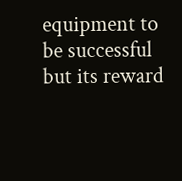equipment to be successful but its reward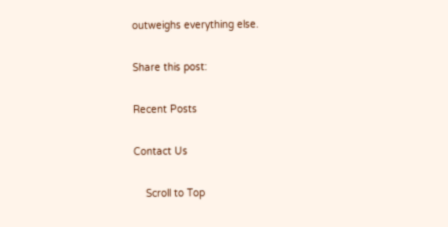outweighs everything else.

Share this post:

Recent Posts

Contact Us

    Scroll to Top